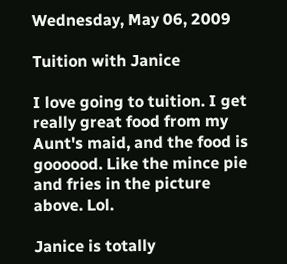Wednesday, May 06, 2009

Tuition with Janice

I love going to tuition. I get really great food from my Aunt's maid, and the food is goooood. Like the mince pie and fries in the picture above. Lol.

Janice is totally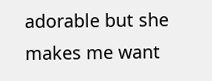adorable but she makes me want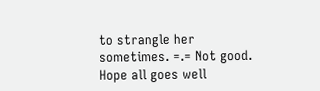to strangle her sometimes. =.= Not good. Hope all goes well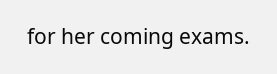for her coming exams.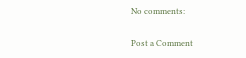No comments:

Post a Comment